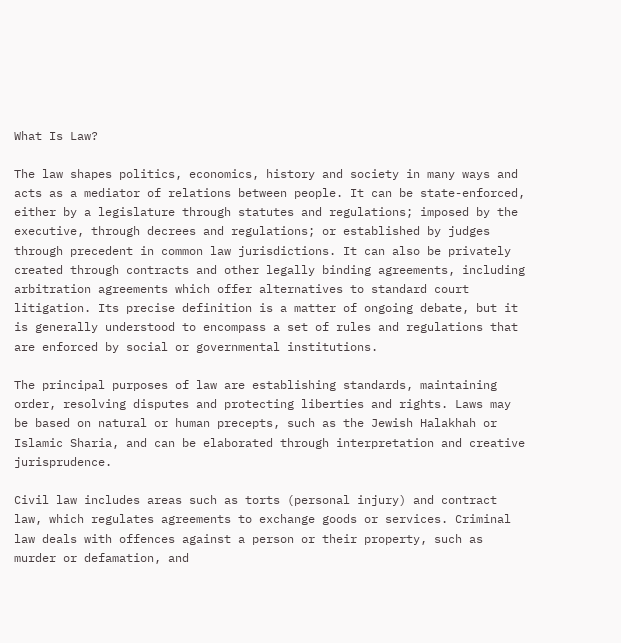What Is Law?

The law shapes politics, economics, history and society in many ways and acts as a mediator of relations between people. It can be state-enforced, either by a legislature through statutes and regulations; imposed by the executive, through decrees and regulations; or established by judges through precedent in common law jurisdictions. It can also be privately created through contracts and other legally binding agreements, including arbitration agreements which offer alternatives to standard court litigation. Its precise definition is a matter of ongoing debate, but it is generally understood to encompass a set of rules and regulations that are enforced by social or governmental institutions.

The principal purposes of law are establishing standards, maintaining order, resolving disputes and protecting liberties and rights. Laws may be based on natural or human precepts, such as the Jewish Halakhah or Islamic Sharia, and can be elaborated through interpretation and creative jurisprudence.

Civil law includes areas such as torts (personal injury) and contract law, which regulates agreements to exchange goods or services. Criminal law deals with offences against a person or their property, such as murder or defamation, and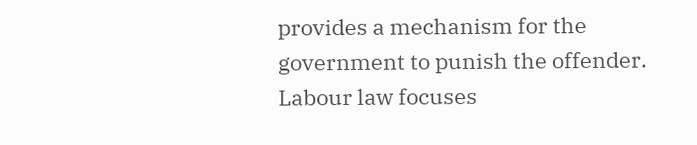provides a mechanism for the government to punish the offender. Labour law focuses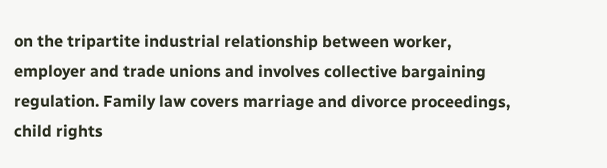on the tripartite industrial relationship between worker, employer and trade unions and involves collective bargaining regulation. Family law covers marriage and divorce proceedings, child rights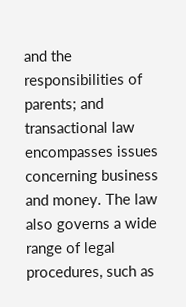and the responsibilities of parents; and transactional law encompasses issues concerning business and money. The law also governs a wide range of legal procedures, such as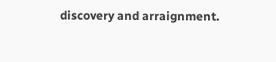discovery and arraignment.